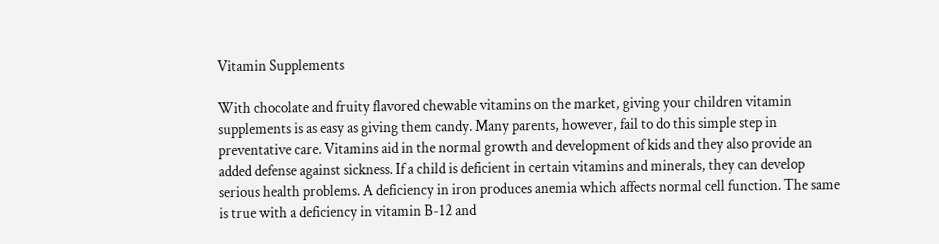Vitamin Supplements

With chocolate and fruity flavored chewable vitamins on the market, giving your children vitamin supplements is as easy as giving them candy. Many parents, however, fail to do this simple step in preventative care. Vitamins aid in the normal growth and development of kids and they also provide an added defense against sickness. If a child is deficient in certain vitamins and minerals, they can develop serious health problems. A deficiency in iron produces anemia which affects normal cell function. The same is true with a deficiency in vitamin B-12 and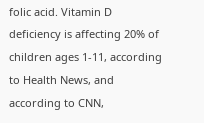folic acid. Vitamin D deficiency is affecting 20% of children ages 1-11, according to Health News, and according to CNN,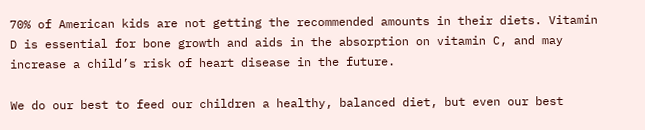70% of American kids are not getting the recommended amounts in their diets. Vitamin D is essential for bone growth and aids in the absorption on vitamin C, and may increase a child’s risk of heart disease in the future.

We do our best to feed our children a healthy, balanced diet, but even our best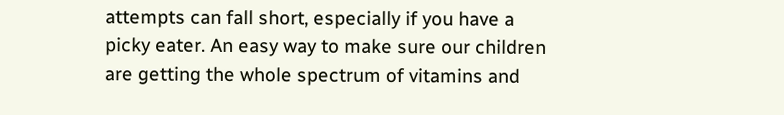attempts can fall short, especially if you have a picky eater. An easy way to make sure our children are getting the whole spectrum of vitamins and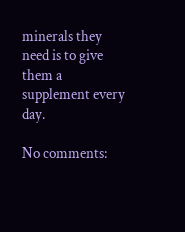minerals they need is to give them a supplement every day.

No comments: